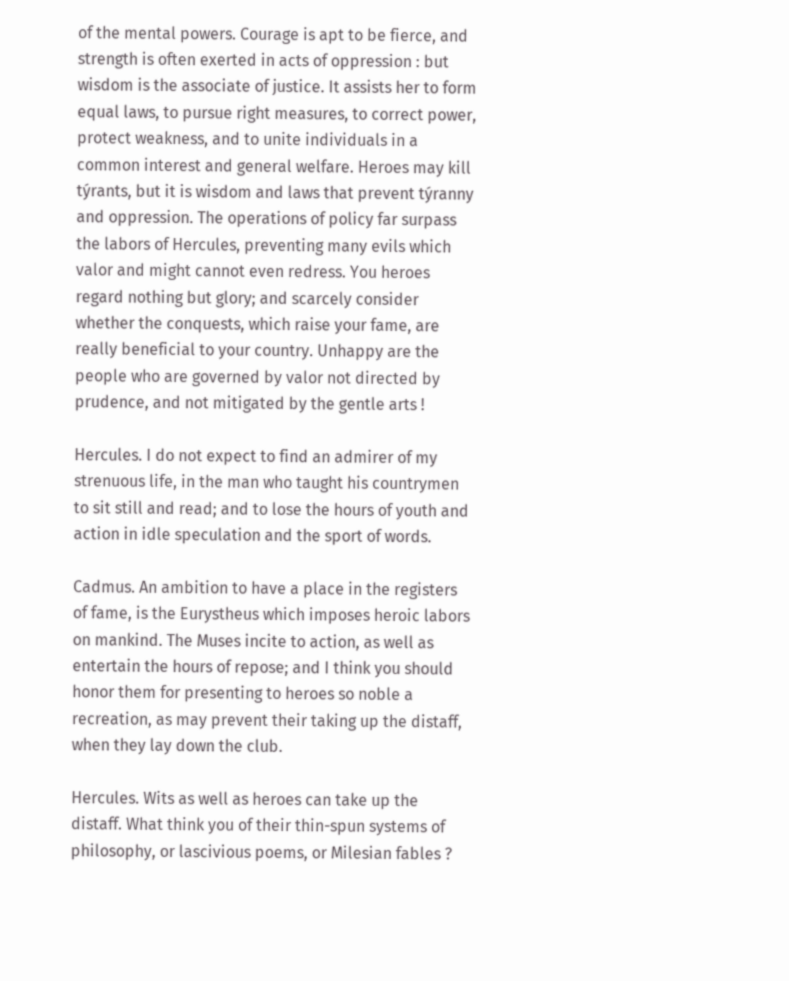of the mental powers. Courage is apt to be fierce, and strength is often exerted in acts of oppression : but wisdom is the associate of justice. It assists her to form equal laws, to pursue right measures, to correct power, protect weakness, and to unite individuals in a common interest and general welfare. Heroes may kill týrants, but it is wisdom and laws that prevent týranny and oppression. The operations of policy far surpass the labors of Hercules, preventing many evils which valor and might cannot even redress. You heroes regard nothing but glory; and scarcely consider whether the conquests, which raise your fame, are really beneficial to your country. Unhappy are the people who are governed by valor not directed by prudence, and not mitigated by the gentle arts !

Hercules. I do not expect to find an admirer of my strenuous life, in the man who taught his countrymen to sit still and read; and to lose the hours of youth and action in idle speculation and the sport of words.

Cadmus. An ambition to have a place in the registers of fame, is the Eurystheus which imposes heroic labors on mankind. The Muses incite to action, as well as entertain the hours of repose; and I think you should honor them for presenting to heroes so noble a recreation, as may prevent their taking up the distaff, when they lay down the club.

Hercules. Wits as well as heroes can take up the distaff. What think you of their thin-spun systems of philosophy, or lascivious poems, or Milesian fables ?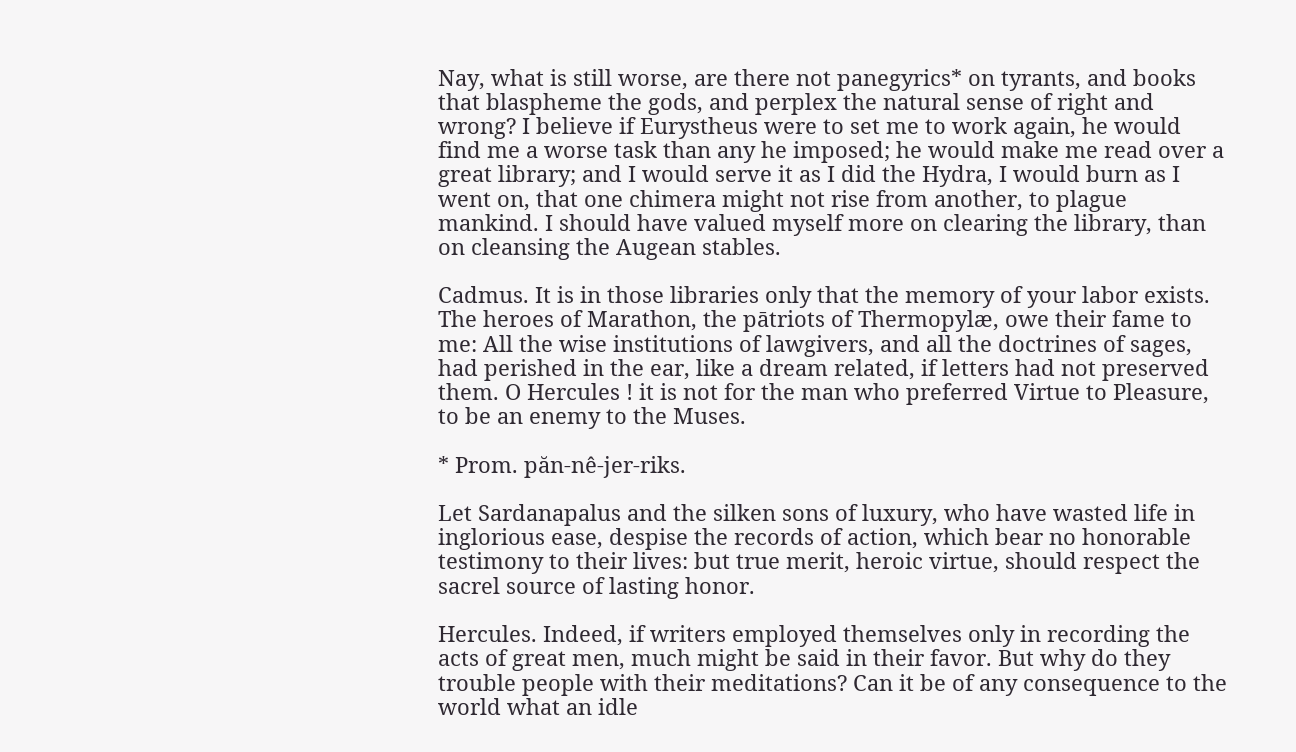Nay, what is still worse, are there not panegyrics* on tyrants, and books that blaspheme the gods, and perplex the natural sense of right and wrong? I believe if Eurystheus were to set me to work again, he would find me a worse task than any he imposed; he would make me read over a great library; and I would serve it as I did the Hydra, I would burn as I went on, that one chimera might not rise from another, to plague mankind. I should have valued myself more on clearing the library, than on cleansing the Augean stables.

Cadmus. It is in those libraries only that the memory of your labor exists. The heroes of Marathon, the pātriots of Thermopylæ, owe their fame to me: All the wise institutions of lawgivers, and all the doctrines of sages, had perished in the ear, like a dream related, if letters had not preserved them. O Hercules ! it is not for the man who preferred Virtue to Pleasure, to be an enemy to the Muses.

* Prom. păn-nê-jer-riks.

Let Sardanapalus and the silken sons of luxury, who have wasted life in inglorious ease, despise the records of action, which bear no honorable testimony to their lives: but true merit, heroic virtue, should respect the sacrel source of lasting honor.

Hercules. Indeed, if writers employed themselves only in recording the acts of great men, much might be said in their favor. But why do they trouble people with their meditations? Can it be of any consequence to the world what an idle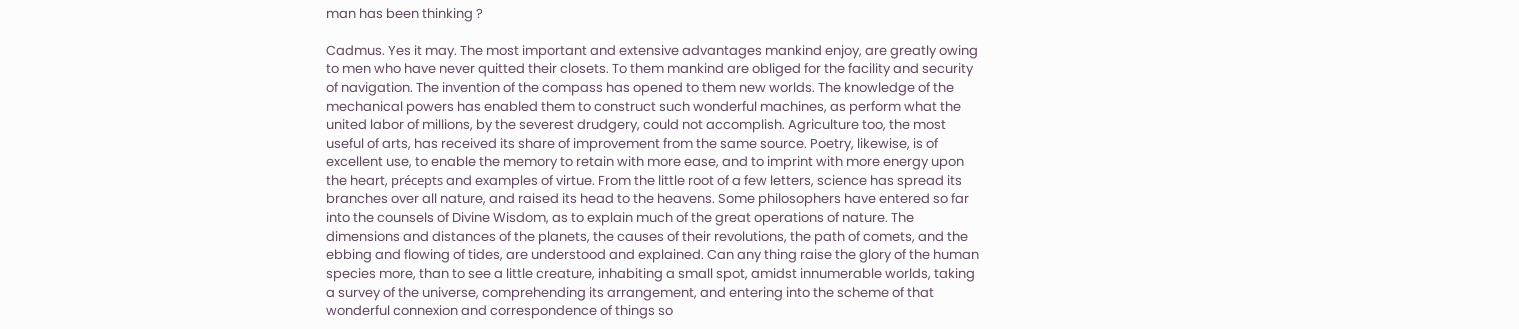man has been thinking ?

Cadmus. Yes it may. The most important and extensive advantages mankind enjoy, are greatly owing to men who have never quitted their closets. To them mankind are obliged for the facility and security of navigation. The invention of the compass has opened to them new worlds. The knowledge of the mechanical powers has enabled them to construct such wonderful machines, as perform what the united labor of millions, by the severest drudgery, could not accomplish. Agriculture too, the most useful of arts, has received its share of improvement from the same source. Poetry, likewise, is of excellent use, to enable the memory to retain with more ease, and to imprint with more energy upon the heart, précepts and examples of virtue. From the little root of a few letters, science has spread its branches over all nature, and raised its head to the heavens. Some philosophers have entered so far into the counsels of Divine Wisdom, as to explain much of the great operations of nature. The dimensions and distances of the planets, the causes of their revolutions, the path of comets, and the ebbing and flowing of tides, are understood and explained. Can any thing raise the glory of the human species more, than to see a little creature, inhabiting a small spot, amidst innumerable worlds, taking a survey of the universe, comprehending its arrangement, and entering into the scheme of that wonderful connexion and correspondence of things so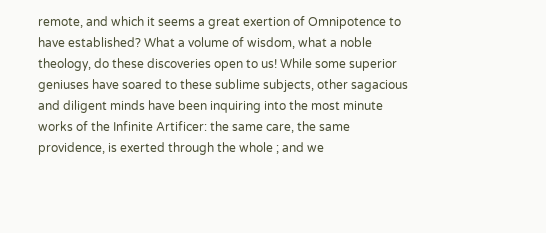remote, and which it seems a great exertion of Omnipotence to have established? What a volume of wisdom, what a noble theology, do these discoveries open to us! While some superior geniuses have soared to these sublime subjects, other sagacious and diligent minds have been inquiring into the most minute works of the Infinite Artificer: the same care, the same providence, is exerted through the whole ; and we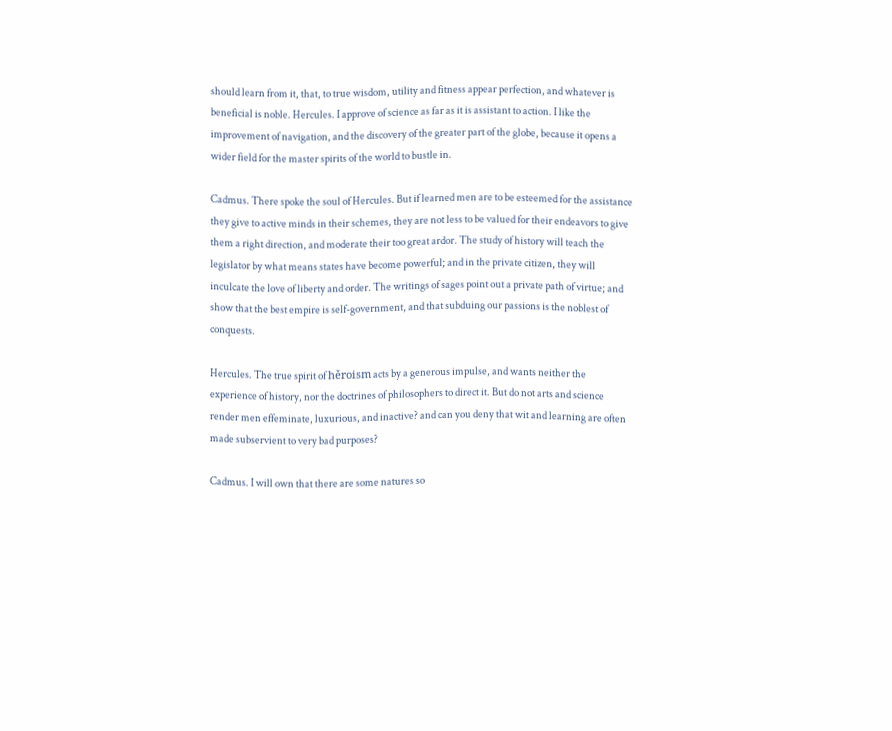should learn from it, that, to true wisdom, utility and fitness appear perfection, and whatever is beneficial is noble. Hercules. I approve of science as far as it is assistant to action. I like the improvement of navigation, and the discovery of the greater part of the globe, because it opens a wider field for the master spirits of the world to bustle in.

Cadmus. There spoke the soul of Hercules. But if learned men are to be esteemed for the assistance they give to active minds in their schemes, they are not less to be valued for their endeavors to give them a right direction, and moderate their too great ardor. The study of history will teach the legislator by what means states have become powerful; and in the private citizen, they will inculcate the love of liberty and order. The writings of sages point out a private path of virtue; and show that the best empire is self-government, and that subduing our passions is the noblest of conquests.

Hercules. The true spirit of hěroism acts by a generous impulse, and wants neither the experience of history, nor the doctrines of philosophers to direct it. But do not arts and science render men effeminate, luxurious, and inactive? and can you deny that wit and learning are often made subservient to very bad purposes?

Cadmus. I will own that there are some natures so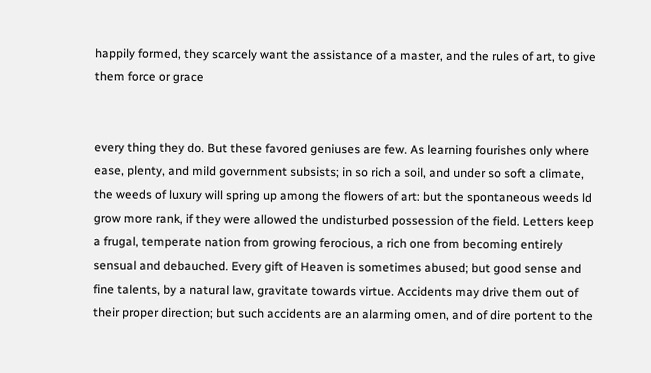happily formed, they scarcely want the assistance of a master, and the rules of art, to give them force or grace


every thing they do. But these favored geniuses are few. As learning fourishes only where ease, plenty, and mild government subsists; in so rich a soil, and under so soft a climate, the weeds of luxury will spring up among the flowers of art: but the spontaneous weeds ld grow more rank, if they were allowed the undisturbed possession of the field. Letters keep a frugal, temperate nation from growing ferocious, a rich one from becoming entirely sensual and debauched. Every gift of Heaven is sometimes abused; but good sense and fine talents, by a natural law, gravitate towards virtue. Accidents may drive them out of their proper direction; but such accidents are an alarming omen, and of dire portent to the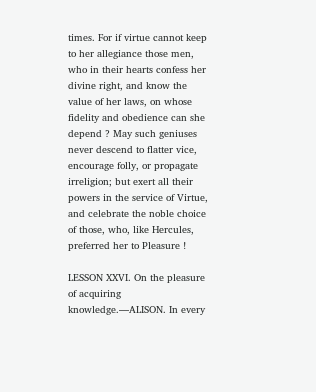times. For if virtue cannot keep to her allegiance those men, who in their hearts confess her divine right, and know the value of her laws, on whose fidelity and obedience can she depend ? May such geniuses never descend to flatter vice, encourage folly, or propagate irreligion; but exert all their powers in the service of Virtue, and celebrate the noble choice of those, who, like Hercules, preferred her to Pleasure !

LESSON XXVI. On the pleasure of acquiring knowledge.—ALISON. In every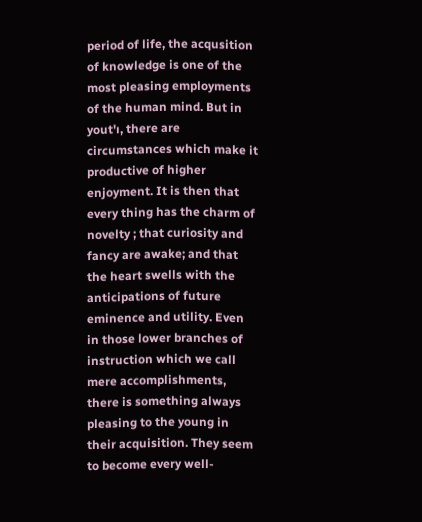period of life, the acqusition of knowledge is one of the most pleasing employments of the human mind. But in yout'ı, there are circumstances which make it productive of higher enjoyment. It is then that every thing has the charm of novelty ; that curiosity and fancy are awake; and that the heart swells with the anticipations of future eminence and utility. Even in those lower branches of instruction which we call mere accomplishments, there is something always pleasing to the young in their acquisition. They seem to become every well-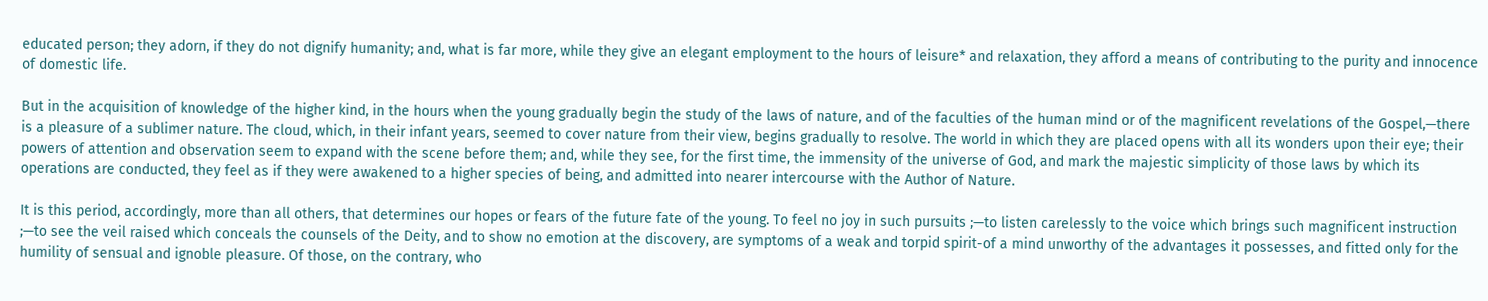educated person; they adorn, if they do not dignify humanity; and, what is far more, while they give an elegant employment to the hours of leisure* and relaxation, they afford a means of contributing to the purity and innocence of domestic life.

But in the acquisition of knowledge of the higher kind, in the hours when the young gradually begin the study of the laws of nature, and of the faculties of the human mind or of the magnificent revelations of the Gospel,—there is a pleasure of a sublimer nature. The cloud, which, in their infant years, seemed to cover nature from their view, begins gradually to resolve. The world in which they are placed opens with all its wonders upon their eye; their powers of attention and observation seem to expand with the scene before them; and, while they see, for the first time, the immensity of the universe of God, and mark the majestic simplicity of those laws by which its operations are conducted, they feel as if they were awakened to a higher species of being, and admitted into nearer intercourse with the Author of Nature.

It is this period, accordingly, more than all others, that determines our hopes or fears of the future fate of the young. To feel no joy in such pursuits ;—to listen carelessly to the voice which brings such magnificent instruction ;—to see the veil raised which conceals the counsels of the Deity, and to show no emotion at the discovery, are symptoms of a weak and torpid spirit-of a mind unworthy of the advantages it possesses, and fitted only for the humility of sensual and ignoble pleasure. Of those, on the contrary, who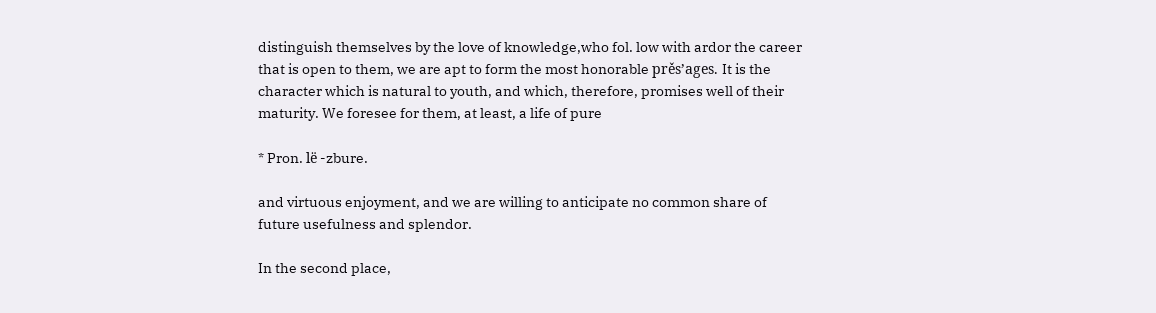distinguish themselves by the love of knowledge,who fol. low with ardor the career that is open to them, we are apt to form the most honorable prěs’ages. It is the character which is natural to youth, and which, therefore, promises well of their maturity. We foresee for them, at least, a life of pure

* Pron. lë -zbure.

and virtuous enjoyment, and we are willing to anticipate no common share of future usefulness and splendor.

In the second place,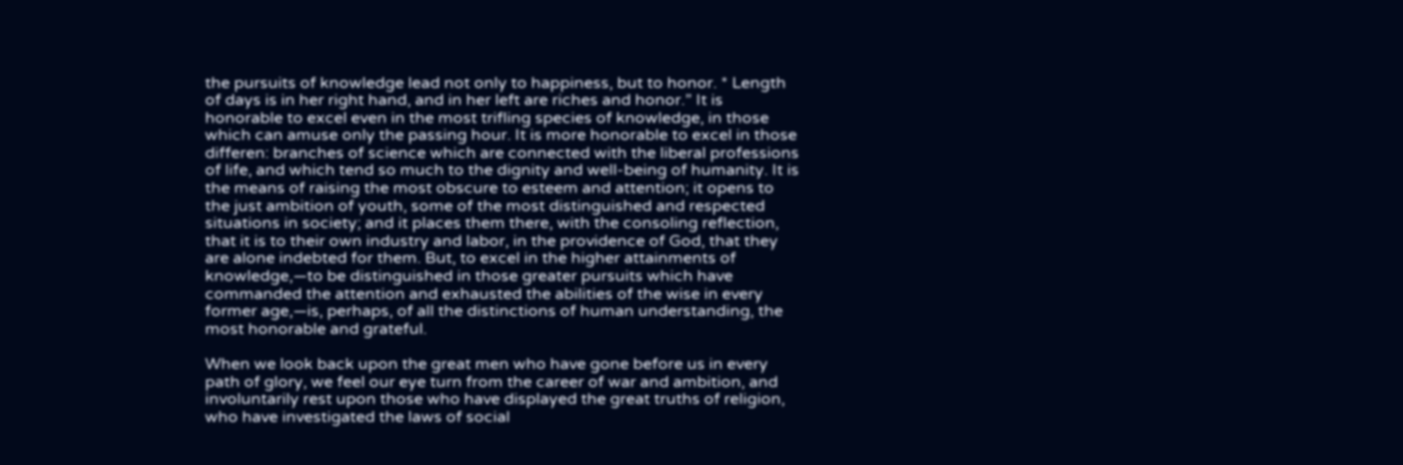the pursuits of knowledge lead not only to happiness, but to honor. * Length of days is in her right hand, and in her left are riches and honor.” It is honorable to excel even in the most trifling species of knowledge, in those which can amuse only the passing hour. It is more honorable to excel in those differen: branches of science which are connected with the liberal professions of life, and which tend so much to the dignity and well-being of humanity. It is the means of raising the most obscure to esteem and attention; it opens to the just ambition of youth, some of the most distinguished and respected situations in society; and it places them there, with the consoling reflection, that it is to their own industry and labor, in the providence of God, that they are alone indebted for them. But, to excel in the higher attainments of knowledge,—to be distinguished in those greater pursuits which have commanded the attention and exhausted the abilities of the wise in every former age,—is, perhaps, of all the distinctions of human understanding, the most honorable and grateful.

When we look back upon the great men who have gone before us in every path of glory, we feel our eye turn from the career of war and ambition, and involuntarily rest upon those who have displayed the great truths of religion, who have investigated the laws of social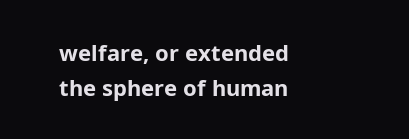welfare, or extended the sphere of human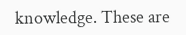knowledge. These are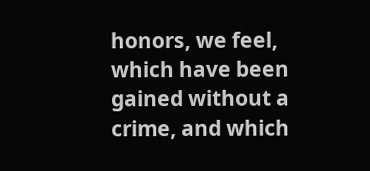honors, we feel, which have been gained without a crime, and which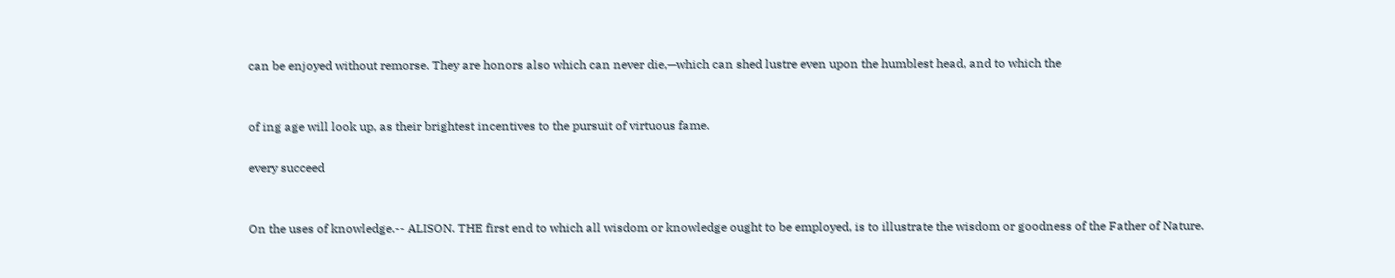can be enjoyed without remorse. They are honors also which can never die,—which can shed lustre even upon the humblest head, and to which the


of ing age will look up, as their brightest incentives to the pursuit of virtuous fame.

every succeed


On the uses of knowledge.-- ALISON. THE first end to which all wisdom or knowledge ought to be employed, is to illustrate the wisdom or goodness of the Father of Nature.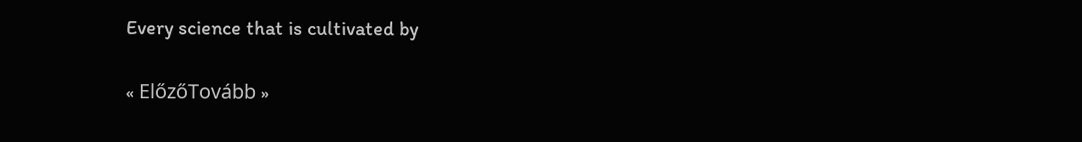Every science that is cultivated by

« ElőzőTovább »